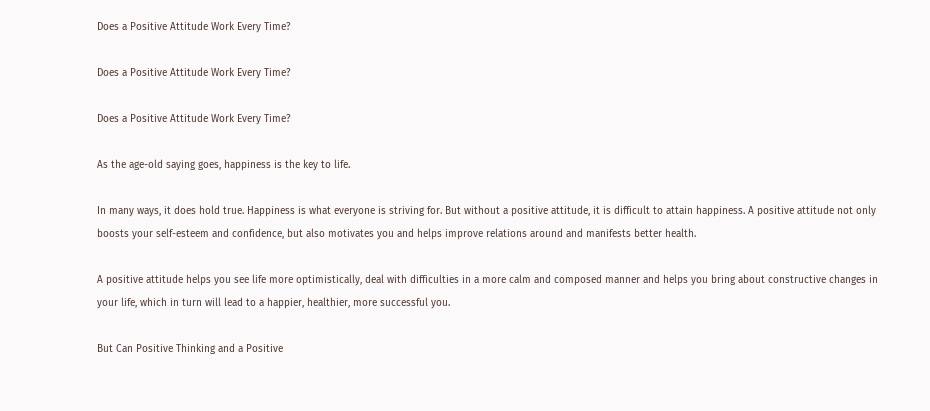Does a Positive Attitude Work Every Time?

Does a Positive Attitude Work Every Time?

Does a Positive Attitude Work Every Time?

As the age-old saying goes, happiness is the key to life.

In many ways, it does hold true. Happiness is what everyone is striving for. But without a positive attitude, it is difficult to attain happiness. A positive attitude not only boosts your self-esteem and confidence, but also motivates you and helps improve relations around and manifests better health.

A positive attitude helps you see life more optimistically, deal with difficulties in a more calm and composed manner and helps you bring about constructive changes in your life, which in turn will lead to a happier, healthier, more successful you.

But Can Positive Thinking and a Positive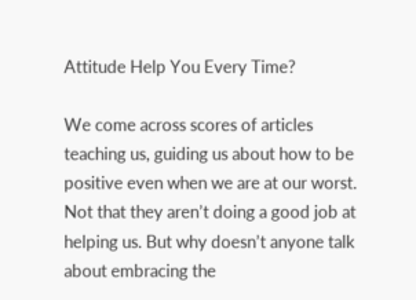Attitude Help You Every Time?

We come across scores of articles teaching us, guiding us about how to be positive even when we are at our worst. Not that they aren’t doing a good job at helping us. But why doesn’t anyone talk about embracing the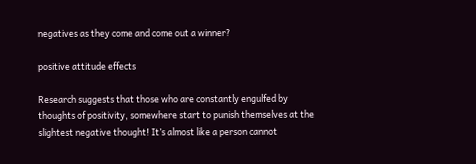negatives as they come and come out a winner?

positive attitude effects

Research suggests that those who are constantly engulfed by thoughts of positivity, somewhere start to punish themselves at the slightest negative thought! It’s almost like a person cannot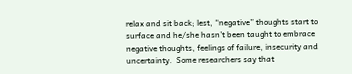relax and sit back; lest, “negative” thoughts start to surface and he/she hasn’t been taught to embrace negative thoughts, feelings of failure, insecurity and uncertainty.  Some researchers say that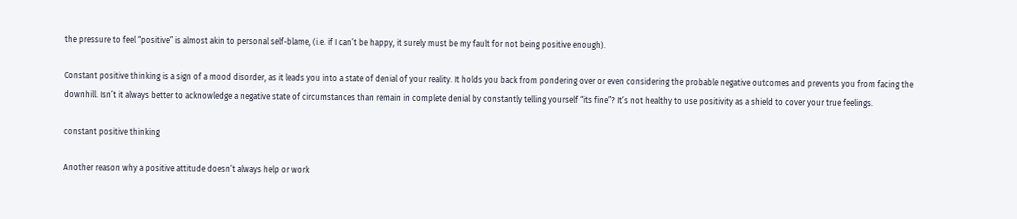the pressure to feel “positive” is almost akin to personal self-blame, (i.e. if I can’t be happy, it surely must be my fault for not being positive enough).

Constant positive thinking is a sign of a mood disorder, as it leads you into a state of denial of your reality. It holds you back from pondering over or even considering the probable negative outcomes and prevents you from facing the downhill. Isn’t it always better to acknowledge a negative state of circumstances than remain in complete denial by constantly telling yourself “its fine”? It’s not healthy to use positivity as a shield to cover your true feelings.

constant positive thinking

Another reason why a positive attitude doesn’t always help or work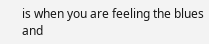is when you are feeling the blues and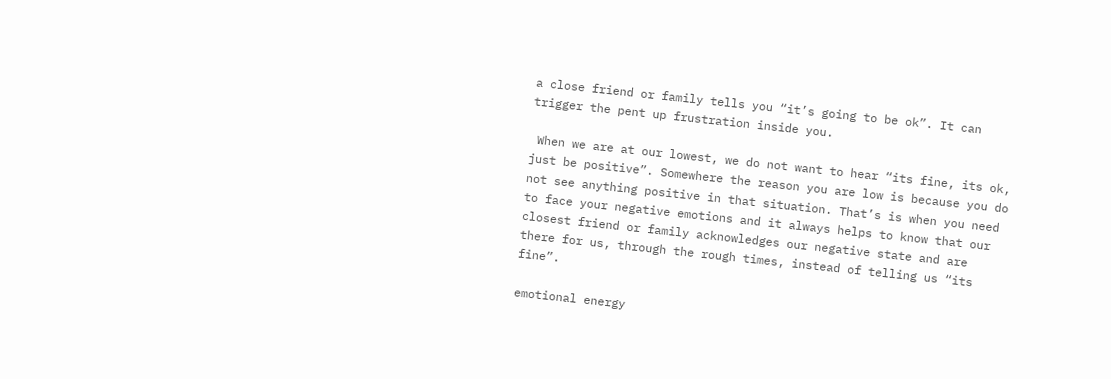a close friend or family tells you “it’s going to be ok”. It can trigger the pent up frustration inside you.

 When we are at our lowest, we do not want to hear “its fine, its ok, just be positive”. Somewhere the reason you are low is because you do not see anything positive in that situation. That’s is when you need to face your negative emotions and it always helps to know that our closest friend or family acknowledges our negative state and are there for us, through the rough times, instead of telling us “its fine”.

emotional energy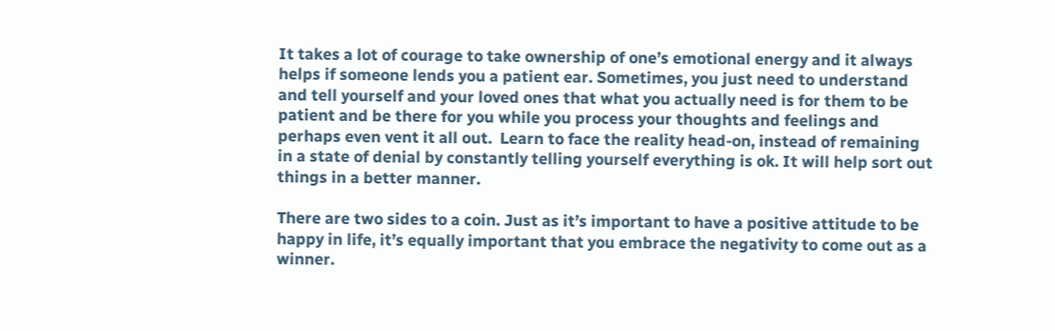It takes a lot of courage to take ownership of one’s emotional energy and it always helps if someone lends you a patient ear. Sometimes, you just need to understand and tell yourself and your loved ones that what you actually need is for them to be patient and be there for you while you process your thoughts and feelings and perhaps even vent it all out.  Learn to face the reality head-on, instead of remaining in a state of denial by constantly telling yourself everything is ok. It will help sort out things in a better manner.

There are two sides to a coin. Just as it’s important to have a positive attitude to be happy in life, it’s equally important that you embrace the negativity to come out as a winner.